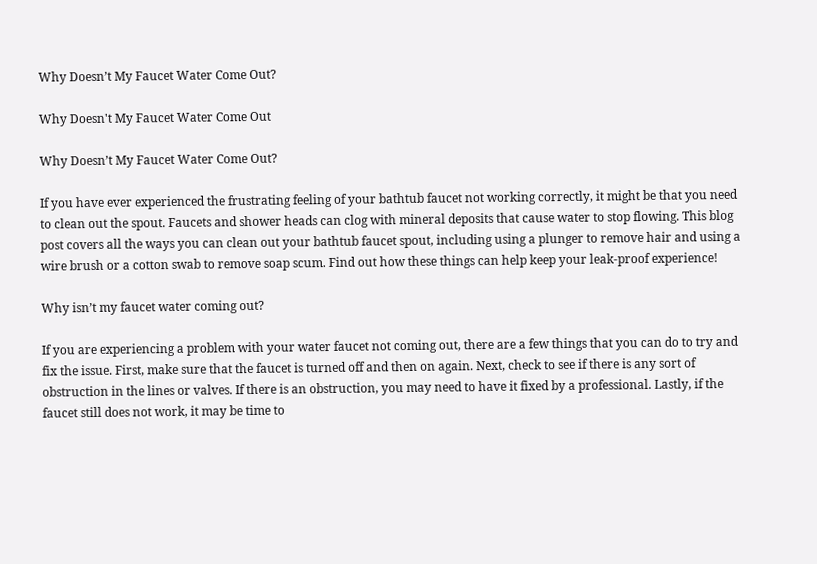Why Doesn’t My Faucet Water Come Out?

Why Doesn't My Faucet Water Come Out

Why Doesn’t My Faucet Water Come Out?

If you have ever experienced the frustrating feeling of your bathtub faucet not working correctly, it might be that you need to clean out the spout. Faucets and shower heads can clog with mineral deposits that cause water to stop flowing. This blog post covers all the ways you can clean out your bathtub faucet spout, including using a plunger to remove hair and using a wire brush or a cotton swab to remove soap scum. Find out how these things can help keep your leak-proof experience!

Why isn’t my faucet water coming out?

If you are experiencing a problem with your water faucet not coming out, there are a few things that you can do to try and fix the issue. First, make sure that the faucet is turned off and then on again. Next, check to see if there is any sort of obstruction in the lines or valves. If there is an obstruction, you may need to have it fixed by a professional. Lastly, if the faucet still does not work, it may be time to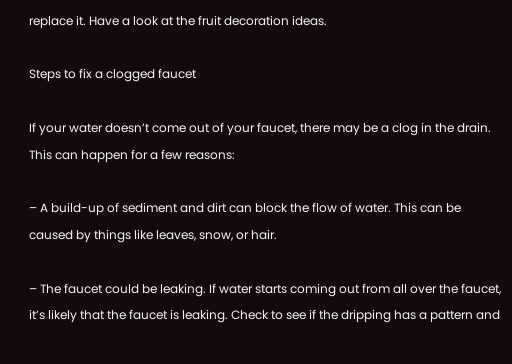replace it. Have a look at the fruit decoration ideas.

Steps to fix a clogged faucet

If your water doesn’t come out of your faucet, there may be a clog in the drain. This can happen for a few reasons:

– A build-up of sediment and dirt can block the flow of water. This can be caused by things like leaves, snow, or hair.

– The faucet could be leaking. If water starts coming out from all over the faucet, it’s likely that the faucet is leaking. Check to see if the dripping has a pattern and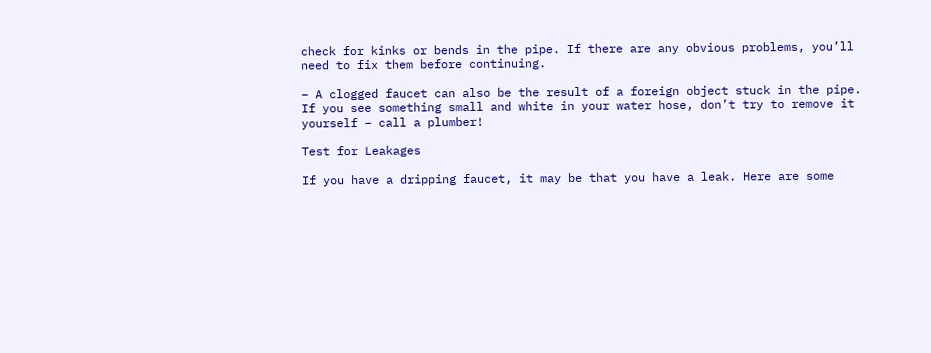check for kinks or bends in the pipe. If there are any obvious problems, you’ll need to fix them before continuing.

– A clogged faucet can also be the result of a foreign object stuck in the pipe. If you see something small and white in your water hose, don’t try to remove it yourself – call a plumber!

Test for Leakages

If you have a dripping faucet, it may be that you have a leak. Here are some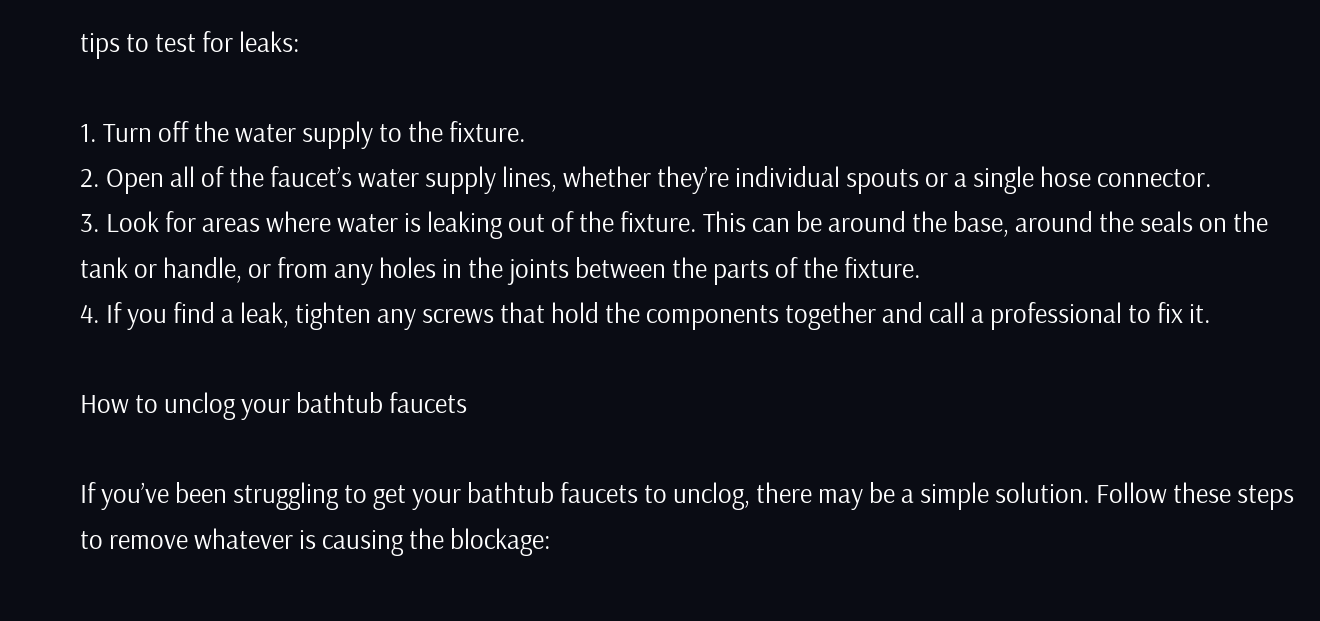tips to test for leaks:

1. Turn off the water supply to the fixture.
2. Open all of the faucet’s water supply lines, whether they’re individual spouts or a single hose connector.
3. Look for areas where water is leaking out of the fixture. This can be around the base, around the seals on the tank or handle, or from any holes in the joints between the parts of the fixture.
4. If you find a leak, tighten any screws that hold the components together and call a professional to fix it.

How to unclog your bathtub faucets

If you’ve been struggling to get your bathtub faucets to unclog, there may be a simple solution. Follow these steps to remove whatever is causing the blockage: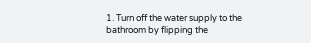1. Turn off the water supply to the bathroom by flipping the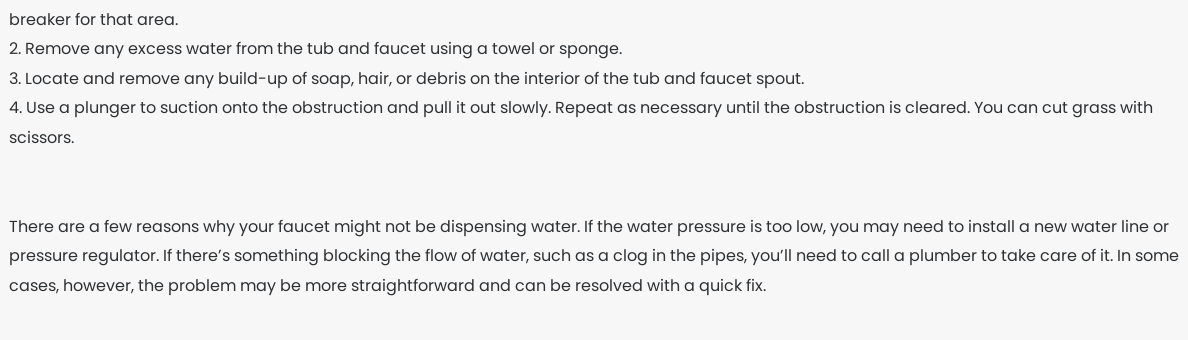breaker for that area.
2. Remove any excess water from the tub and faucet using a towel or sponge.
3. Locate and remove any build-up of soap, hair, or debris on the interior of the tub and faucet spout.
4. Use a plunger to suction onto the obstruction and pull it out slowly. Repeat as necessary until the obstruction is cleared. You can cut grass with scissors.


There are a few reasons why your faucet might not be dispensing water. If the water pressure is too low, you may need to install a new water line or pressure regulator. If there’s something blocking the flow of water, such as a clog in the pipes, you’ll need to call a plumber to take care of it. In some cases, however, the problem may be more straightforward and can be resolved with a quick fix.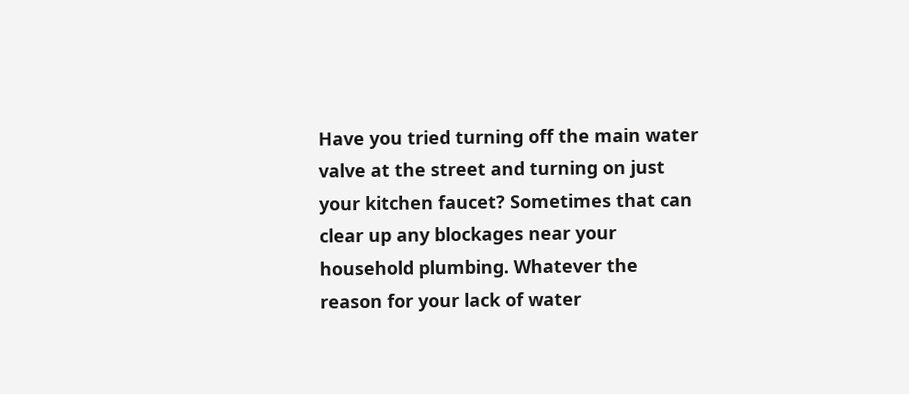Have you tried turning off the main water valve at the street and turning on just your kitchen faucet? Sometimes that can clear up any blockages near your household plumbing. Whatever the reason for your lack of water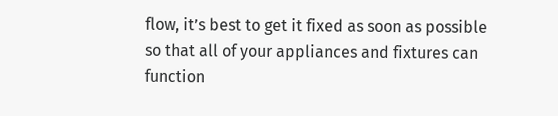flow, it’s best to get it fixed as soon as possible so that all of your appliances and fixtures can function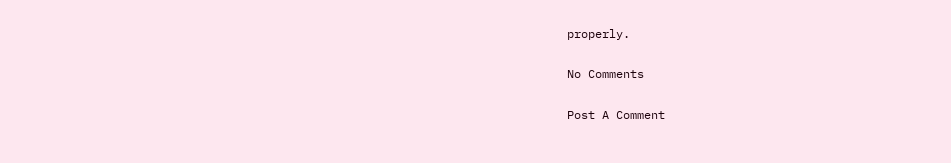properly.

No Comments

Post A Comment